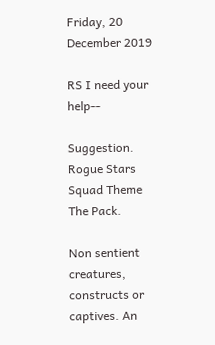Friday, 20 December 2019

RS I need your help--

Suggestion. Rogue Stars Squad Theme The Pack.

Non sentient creatures, constructs or captives. An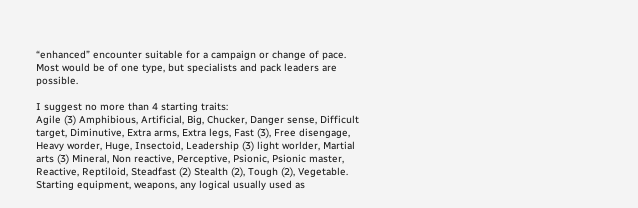“enhanced” encounter suitable for a campaign or change of pace.
Most would be of one type, but specialists and pack leaders are possible.

I suggest no more than 4 starting traits:
Agile (3) Amphibious, Artificial, Big, Chucker, Danger sense, Difficult target, Diminutive, Extra arms, Extra legs, Fast (3), Free disengage, Heavy worder, Huge, Insectoid, Leadership (3) light worlder, Martial arts (3) Mineral, Non reactive, Perceptive, Psionic, Psionic master, Reactive, Reptiloid, Steadfast (2) Stealth (2), Tough (2), Vegetable.
Starting equipment, weapons, any logical usually used as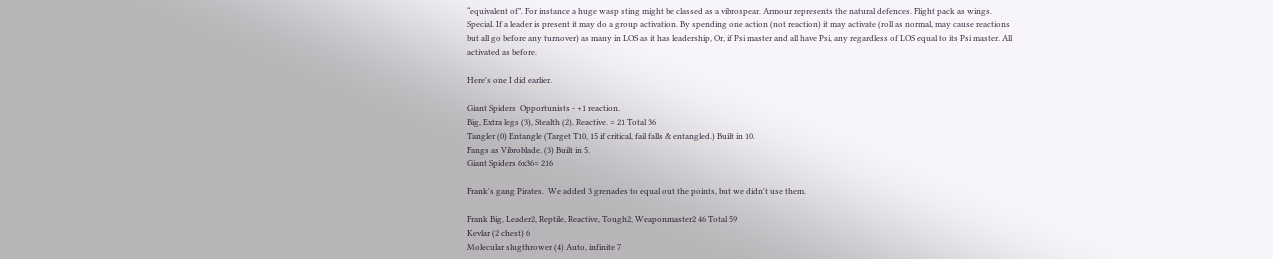“equivalent of”. For instance a huge wasp sting might be classed as a vibrospear. Armour represents the natural defences. Flight pack as wings.
Special. If a leader is present it may do a group activation. By spending one action (not reaction) it may activate (roll as normal, may cause reactions but all go before any turnover) as many in LOS as it has leadership, Or, if Psi master and all have Psi, any regardless of LOS equal to its Psi master. All activated as before.

Here's one I did earlier.

Giant Spiders  Opportunists - +1 reaction.
Big, Extra legs (3), Stealth (2), Reactive. = 21 Total 36
Tangler (0) Entangle (Target T10, 15 if critical, fail falls & entangled.) Built in 10.
Fangs as Vibroblade. (3) Built in 5.
Giant Spiders 6x36= 216

Frank's gang Pirates.  We added 3 grenades to equal out the points, but we didn't use them.

Frank Big, Leader2, Reptile, Reactive, Tough2, Weaponmaster2 46 Total 59
Kevlar (2 chest) 6
Molecular slugthrower (4) Auto, infinite 7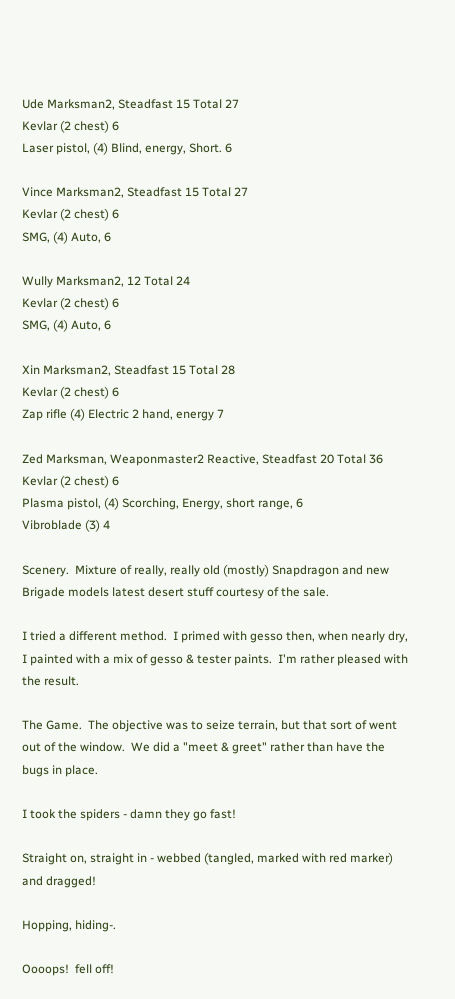Ude Marksman2, Steadfast 15 Total 27
Kevlar (2 chest) 6
Laser pistol, (4) Blind, energy, Short. 6

Vince Marksman2, Steadfast 15 Total 27
Kevlar (2 chest) 6
SMG, (4) Auto, 6

Wully Marksman2, 12 Total 24
Kevlar (2 chest) 6
SMG, (4) Auto, 6

Xin Marksman2, Steadfast 15 Total 28
Kevlar (2 chest) 6
Zap rifle (4) Electric 2 hand, energy 7

Zed Marksman, Weaponmaster2 Reactive, Steadfast 20 Total 36
Kevlar (2 chest) 6
Plasma pistol, (4) Scorching, Energy, short range, 6
Vibroblade (3) 4

Scenery.  Mixture of really, really old (mostly) Snapdragon and new Brigade models latest desert stuff courtesy of the sale.

I tried a different method.  I primed with gesso then, when nearly dry, I painted with a mix of gesso & tester paints.  I'm rather pleased with the result.

The Game.  The objective was to seize terrain, but that sort of went out of the window.  We did a "meet & greet" rather than have the bugs in place.

I took the spiders - damn they go fast!

Straight on, straight in - webbed (tangled, marked with red marker) and dragged!

Hopping, hiding-.

Oooops!  fell off!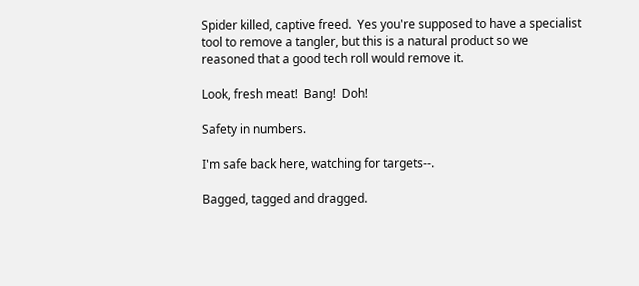Spider killed, captive freed.  Yes you're supposed to have a specialist tool to remove a tangler, but this is a natural product so we reasoned that a good tech roll would remove it.

Look, fresh meat!  Bang!  Doh!

Safety in numbers.

I'm safe back here, watching for targets--.

Bagged, tagged and dragged.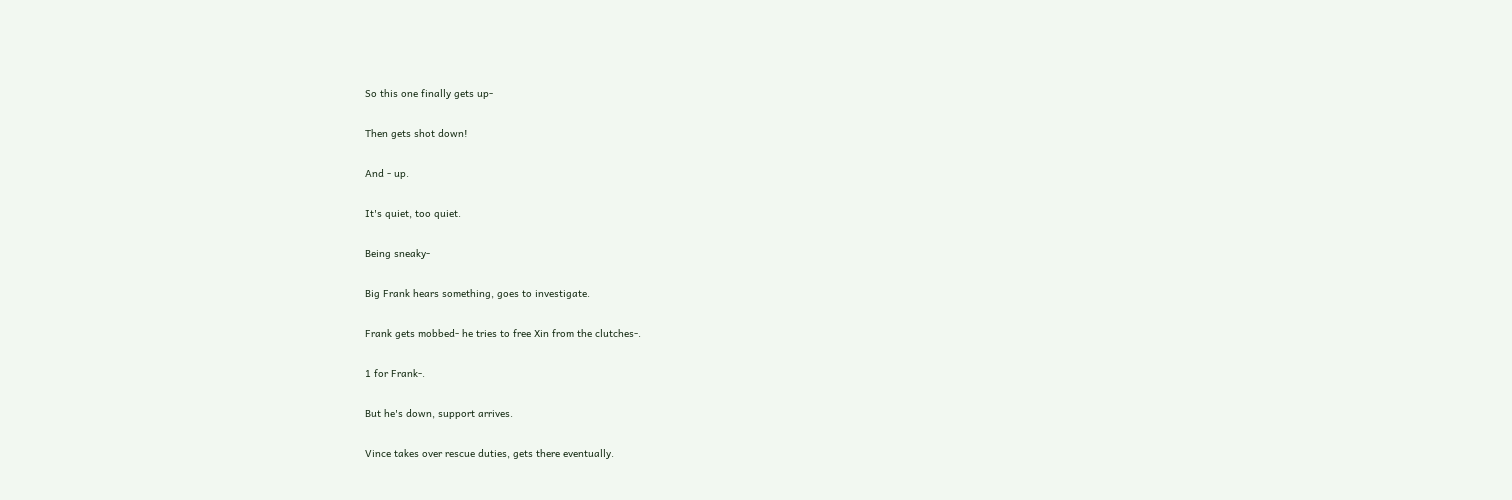So this one finally gets up-

Then gets shot down!

And - up.

It's quiet, too quiet.

Being sneaky-

Big Frank hears something, goes to investigate.

Frank gets mobbed- he tries to free Xin from the clutches-.

1 for Frank-.

But he's down, support arrives.

Vince takes over rescue duties, gets there eventually.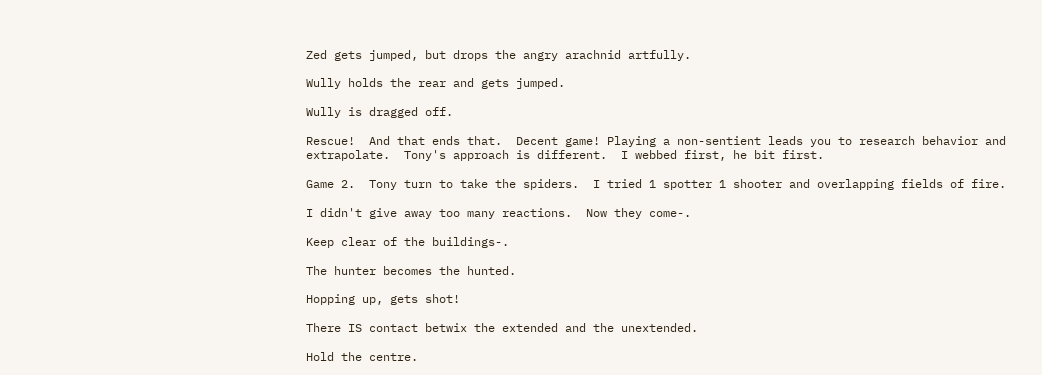Zed gets jumped, but drops the angry arachnid artfully.

Wully holds the rear and gets jumped.

Wully is dragged off.

Rescue!  And that ends that.  Decent game! Playing a non-sentient leads you to research behavior and extrapolate.  Tony's approach is different.  I webbed first, he bit first.

Game 2.  Tony turn to take the spiders.  I tried 1 spotter 1 shooter and overlapping fields of fire.

I didn't give away too many reactions.  Now they come-.

Keep clear of the buildings-.

The hunter becomes the hunted.

Hopping up, gets shot!

There IS contact betwix the extended and the unextended.

Hold the centre.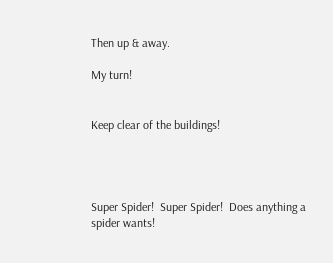Then up & away.

My turn!


Keep clear of the buildings!




Super Spider!  Super Spider!  Does anything a spider wants!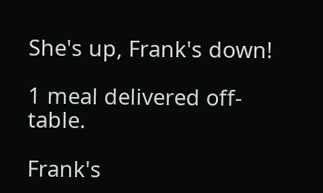She's up, Frank's down!

1 meal delivered off-table.

Frank's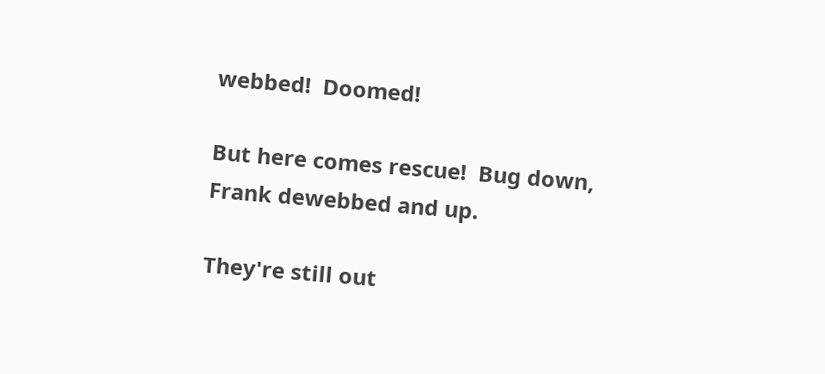webbed!  Doomed!

But here comes rescue!  Bug down, Frank dewebbed and up.

They're still out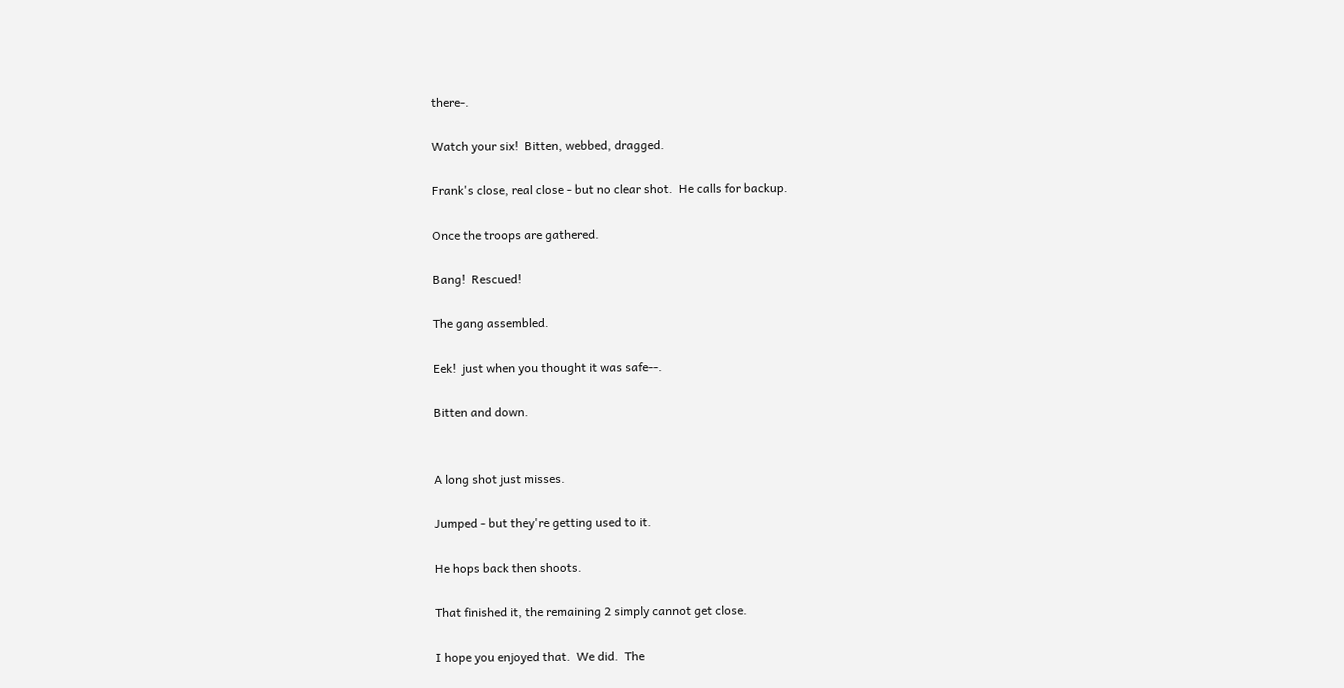there-.

Watch your six!  Bitten, webbed, dragged.

Frank's close, real close - but no clear shot.  He calls for backup.

Once the troops are gathered.

Bang!  Rescued!

The gang assembled.

Eek!  just when you thought it was safe--.

Bitten and down.


A long shot just misses.

Jumped - but they're getting used to it.

He hops back then shoots.

That finished it, the remaining 2 simply cannot get close.

I hope you enjoyed that.  We did.  The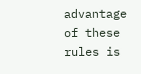advantage of these rules is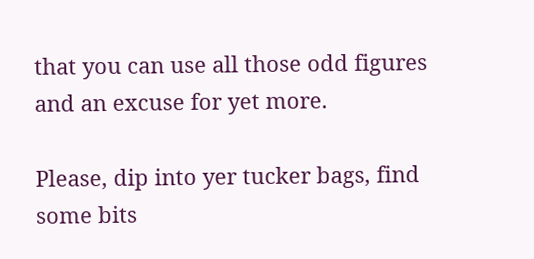that you can use all those odd figures and an excuse for yet more.

Please, dip into yer tucker bags, find some bits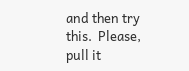and then try this.  Please, pull it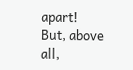apart!  But, above all,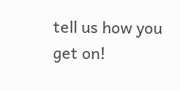tell us how you get on!